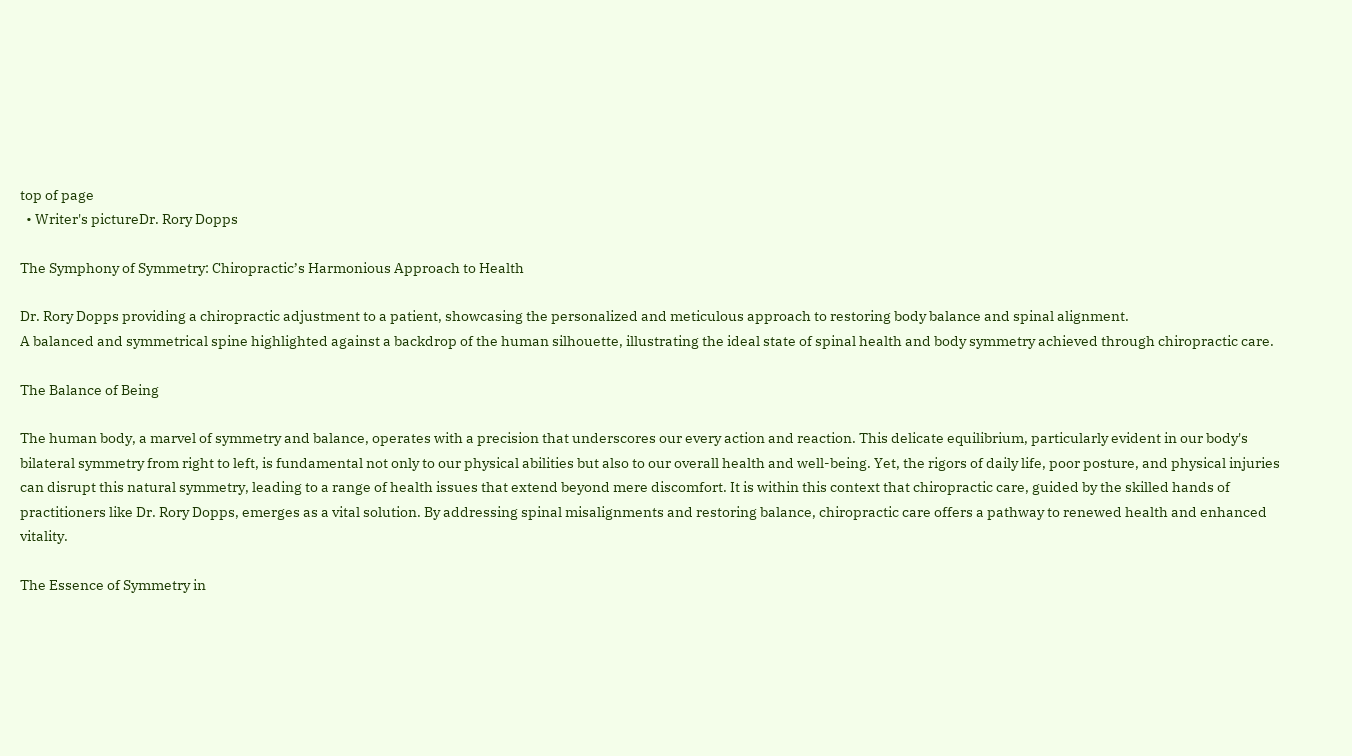top of page
  • Writer's pictureDr. Rory Dopps

The Symphony of Symmetry: Chiropractic’s Harmonious Approach to Health

Dr. Rory Dopps providing a chiropractic adjustment to a patient, showcasing the personalized and meticulous approach to restoring body balance and spinal alignment.
A balanced and symmetrical spine highlighted against a backdrop of the human silhouette, illustrating the ideal state of spinal health and body symmetry achieved through chiropractic care.

The Balance of Being

The human body, a marvel of symmetry and balance, operates with a precision that underscores our every action and reaction. This delicate equilibrium, particularly evident in our body's bilateral symmetry from right to left, is fundamental not only to our physical abilities but also to our overall health and well-being. Yet, the rigors of daily life, poor posture, and physical injuries can disrupt this natural symmetry, leading to a range of health issues that extend beyond mere discomfort. It is within this context that chiropractic care, guided by the skilled hands of practitioners like Dr. Rory Dopps, emerges as a vital solution. By addressing spinal misalignments and restoring balance, chiropractic care offers a pathway to renewed health and enhanced vitality.

The Essence of Symmetry in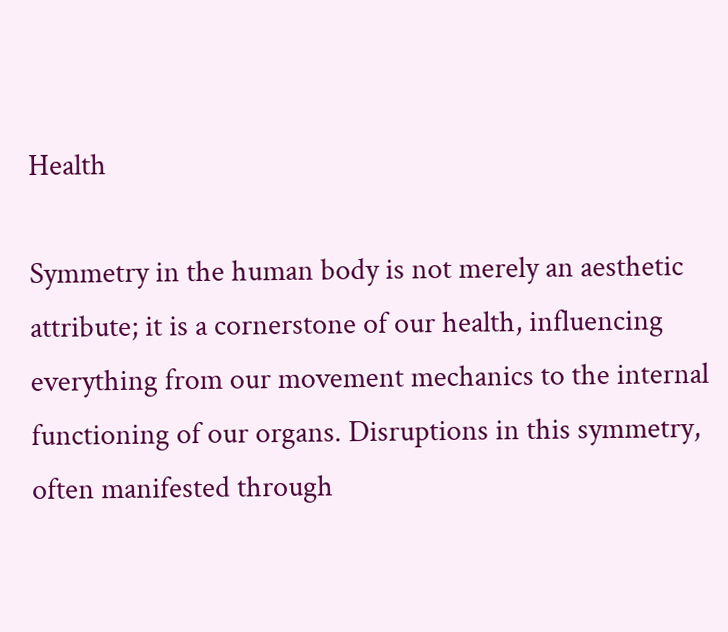Health

Symmetry in the human body is not merely an aesthetic attribute; it is a cornerstone of our health, influencing everything from our movement mechanics to the internal functioning of our organs. Disruptions in this symmetry, often manifested through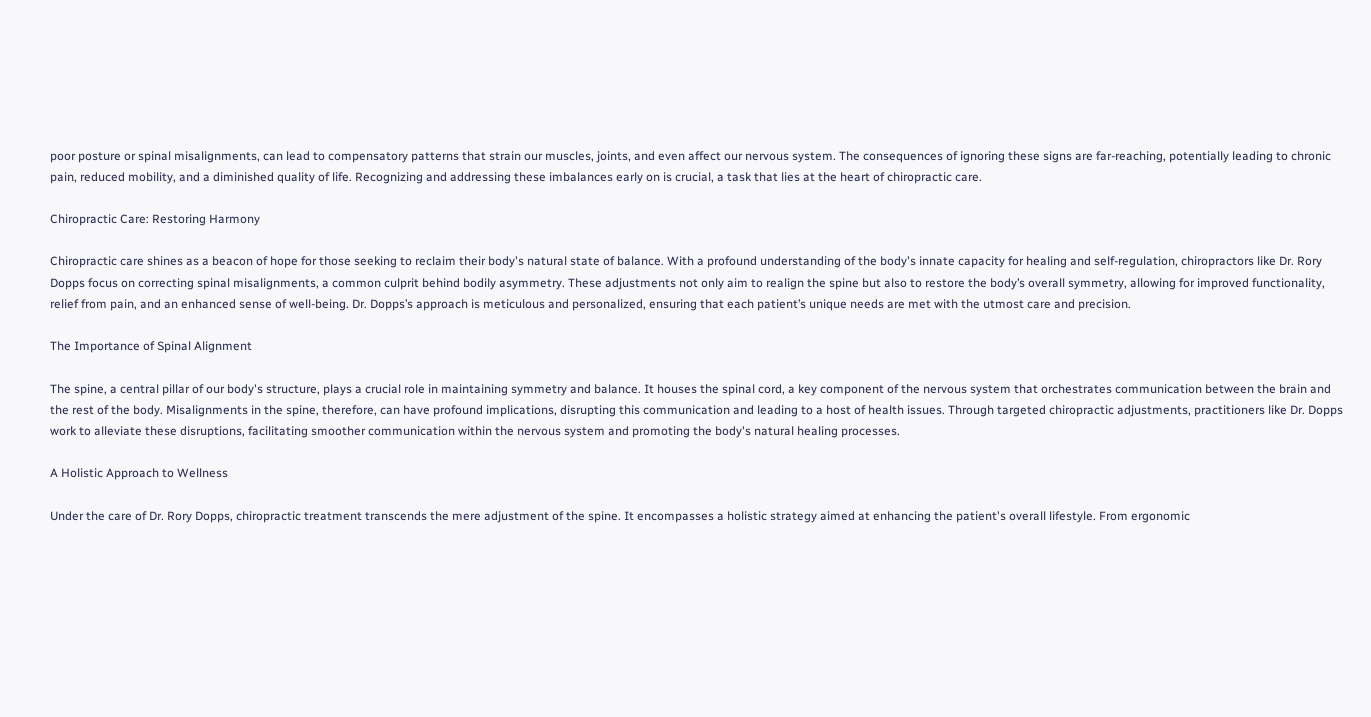poor posture or spinal misalignments, can lead to compensatory patterns that strain our muscles, joints, and even affect our nervous system. The consequences of ignoring these signs are far-reaching, potentially leading to chronic pain, reduced mobility, and a diminished quality of life. Recognizing and addressing these imbalances early on is crucial, a task that lies at the heart of chiropractic care.

Chiropractic Care: Restoring Harmony

Chiropractic care shines as a beacon of hope for those seeking to reclaim their body's natural state of balance. With a profound understanding of the body's innate capacity for healing and self-regulation, chiropractors like Dr. Rory Dopps focus on correcting spinal misalignments, a common culprit behind bodily asymmetry. These adjustments not only aim to realign the spine but also to restore the body’s overall symmetry, allowing for improved functionality, relief from pain, and an enhanced sense of well-being. Dr. Dopps’s approach is meticulous and personalized, ensuring that each patient’s unique needs are met with the utmost care and precision.

The Importance of Spinal Alignment

The spine, a central pillar of our body's structure, plays a crucial role in maintaining symmetry and balance. It houses the spinal cord, a key component of the nervous system that orchestrates communication between the brain and the rest of the body. Misalignments in the spine, therefore, can have profound implications, disrupting this communication and leading to a host of health issues. Through targeted chiropractic adjustments, practitioners like Dr. Dopps work to alleviate these disruptions, facilitating smoother communication within the nervous system and promoting the body's natural healing processes.

A Holistic Approach to Wellness

Under the care of Dr. Rory Dopps, chiropractic treatment transcends the mere adjustment of the spine. It encompasses a holistic strategy aimed at enhancing the patient's overall lifestyle. From ergonomic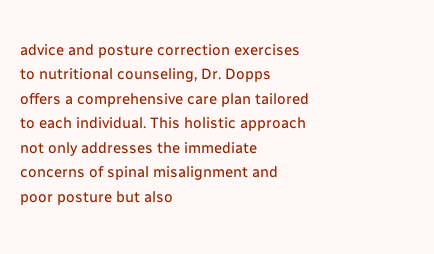advice and posture correction exercises to nutritional counseling, Dr. Dopps offers a comprehensive care plan tailored to each individual. This holistic approach not only addresses the immediate concerns of spinal misalignment and poor posture but also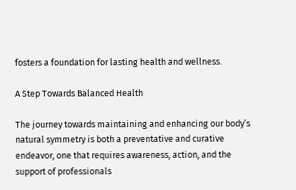fosters a foundation for lasting health and wellness.

A Step Towards Balanced Health

The journey towards maintaining and enhancing our body’s natural symmetry is both a preventative and curative endeavor, one that requires awareness, action, and the support of professionals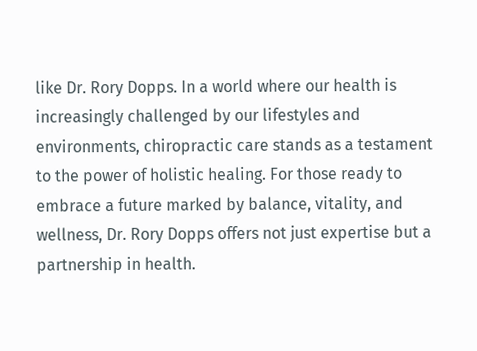like Dr. Rory Dopps. In a world where our health is increasingly challenged by our lifestyles and environments, chiropractic care stands as a testament to the power of holistic healing. For those ready to embrace a future marked by balance, vitality, and wellness, Dr. Rory Dopps offers not just expertise but a partnership in health.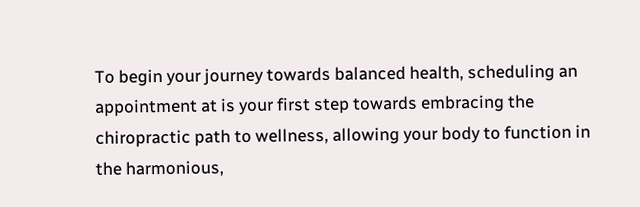To begin your journey towards balanced health, scheduling an appointment at is your first step towards embracing the chiropractic path to wellness, allowing your body to function in the harmonious,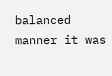balanced manner it was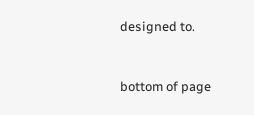designed to.


bottom of page